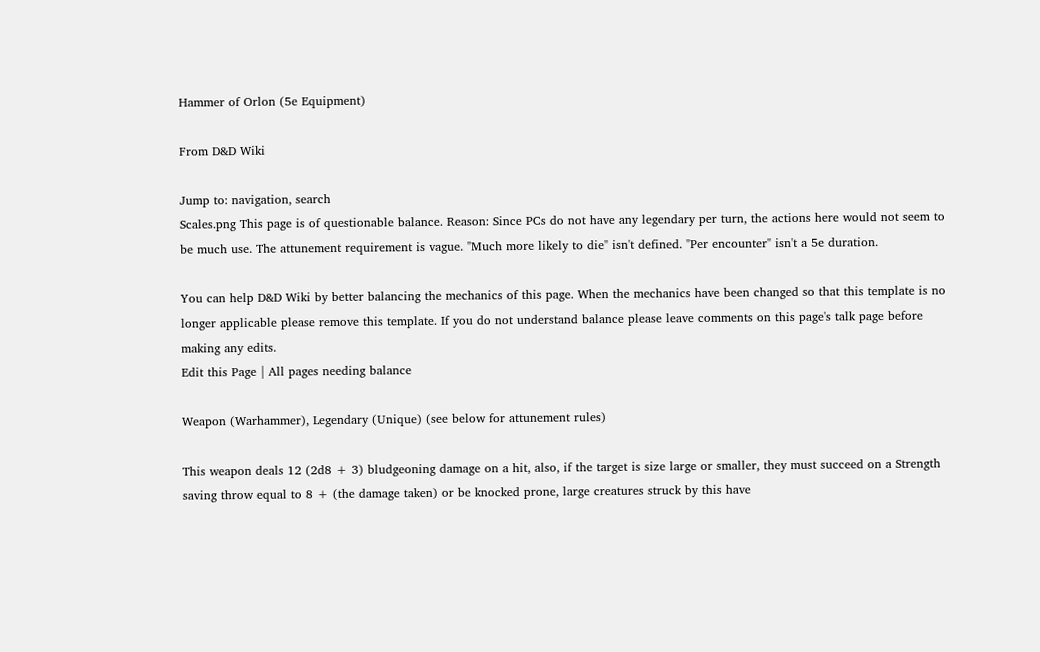Hammer of Orlon (5e Equipment)

From D&D Wiki

Jump to: navigation, search
Scales.png This page is of questionable balance. Reason: Since PCs do not have any legendary per turn, the actions here would not seem to be much use. The attunement requirement is vague. "Much more likely to die" isn't defined. "Per encounter" isn't a 5e duration.

You can help D&D Wiki by better balancing the mechanics of this page. When the mechanics have been changed so that this template is no longer applicable please remove this template. If you do not understand balance please leave comments on this page's talk page before making any edits.
Edit this Page | All pages needing balance

Weapon (Warhammer), Legendary (Unique) (see below for attunement rules)

This weapon deals 12 (2d8 + 3) bludgeoning damage on a hit, also, if the target is size large or smaller, they must succeed on a Strength saving throw equal to 8 + (the damage taken) or be knocked prone, large creatures struck by this have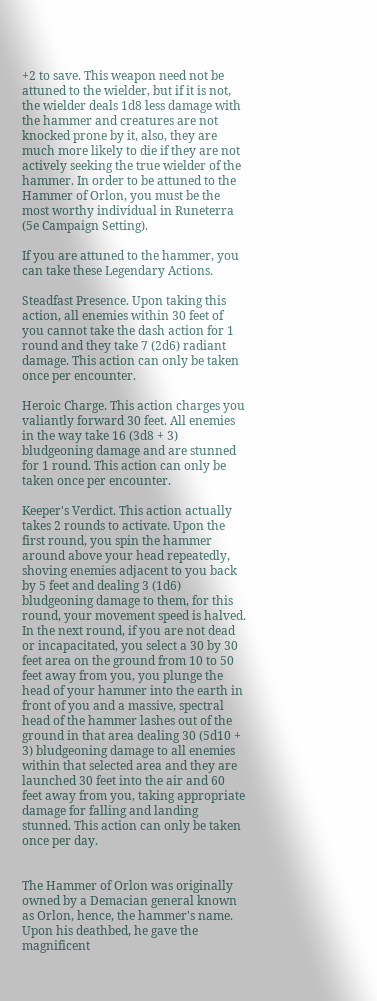+2 to save. This weapon need not be attuned to the wielder, but if it is not, the wielder deals 1d8 less damage with the hammer and creatures are not knocked prone by it, also, they are much more likely to die if they are not actively seeking the true wielder of the hammer. In order to be attuned to the Hammer of Orlon, you must be the most worthy individual in Runeterra (5e Campaign Setting).

If you are attuned to the hammer, you can take these Legendary Actions.

Steadfast Presence. Upon taking this action, all enemies within 30 feet of you cannot take the dash action for 1 round and they take 7 (2d6) radiant damage. This action can only be taken once per encounter.

Heroic Charge. This action charges you valiantly forward 30 feet. All enemies in the way take 16 (3d8 + 3) bludgeoning damage and are stunned for 1 round. This action can only be taken once per encounter.

Keeper's Verdict. This action actually takes 2 rounds to activate. Upon the first round, you spin the hammer around above your head repeatedly, shoving enemies adjacent to you back by 5 feet and dealing 3 (1d6) bludgeoning damage to them, for this round, your movement speed is halved. In the next round, if you are not dead or incapacitated, you select a 30 by 30 feet area on the ground from 10 to 50 feet away from you, you plunge the head of your hammer into the earth in front of you and a massive, spectral head of the hammer lashes out of the ground in that area dealing 30 (5d10 + 3) bludgeoning damage to all enemies within that selected area and they are launched 30 feet into the air and 60 feet away from you, taking appropriate damage for falling and landing stunned. This action can only be taken once per day.


The Hammer of Orlon was originally owned by a Demacian general known as Orlon, hence, the hammer's name. Upon his deathbed, he gave the magnificent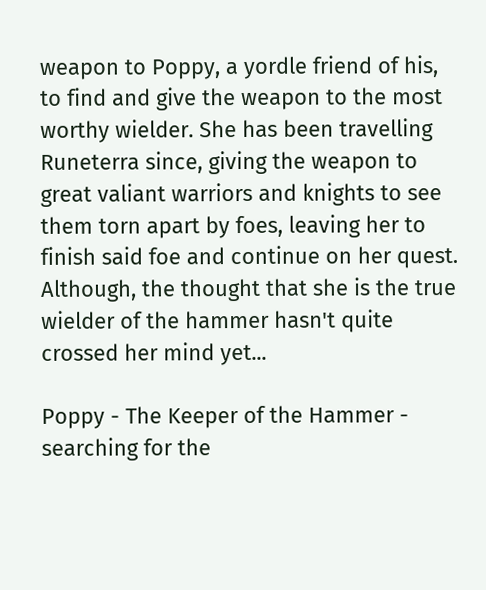weapon to Poppy, a yordle friend of his, to find and give the weapon to the most worthy wielder. She has been travelling Runeterra since, giving the weapon to great valiant warriors and knights to see them torn apart by foes, leaving her to finish said foe and continue on her quest. Although, the thought that she is the true wielder of the hammer hasn't quite crossed her mind yet...

Poppy - The Keeper of the Hammer - searching for the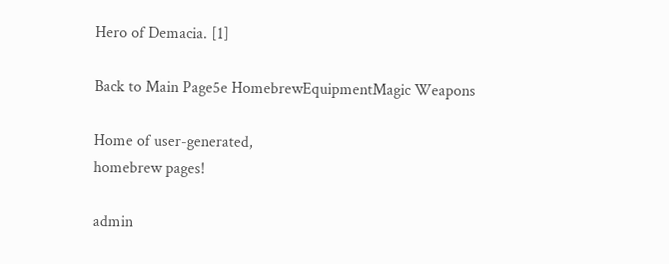Hero of Demacia. [1]

Back to Main Page5e HomebrewEquipmentMagic Weapons

Home of user-generated,
homebrew pages!

admin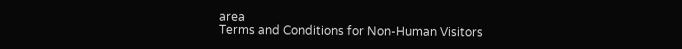area
Terms and Conditions for Non-Human Visitors